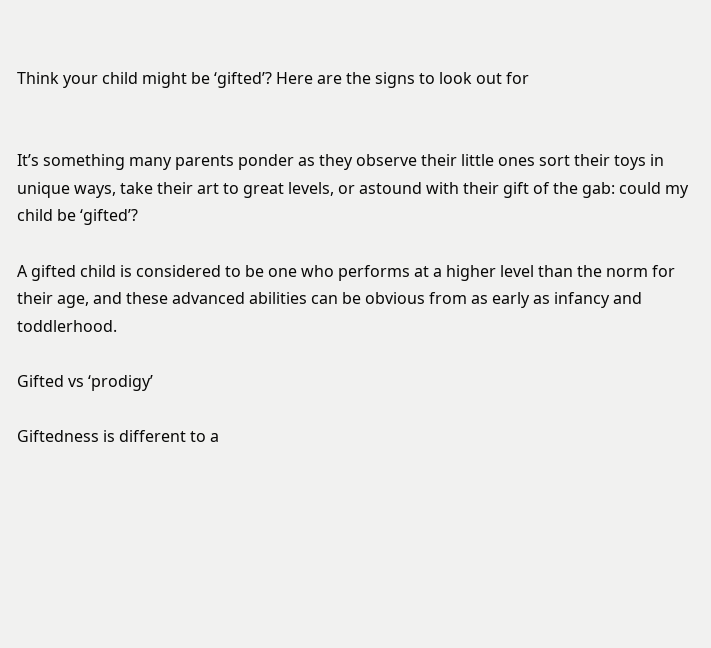Think your child might be ‘gifted’? Here are the signs to look out for


It’s something many parents ponder as they observe their little ones sort their toys in unique ways, take their art to great levels, or astound with their gift of the gab: could my child be ‘gifted’?

A gifted child is considered to be one who performs at a higher level than the norm for their age, and these advanced abilities can be obvious from as early as infancy and toddlerhood.

Gifted vs ‘prodigy’

Giftedness is different to a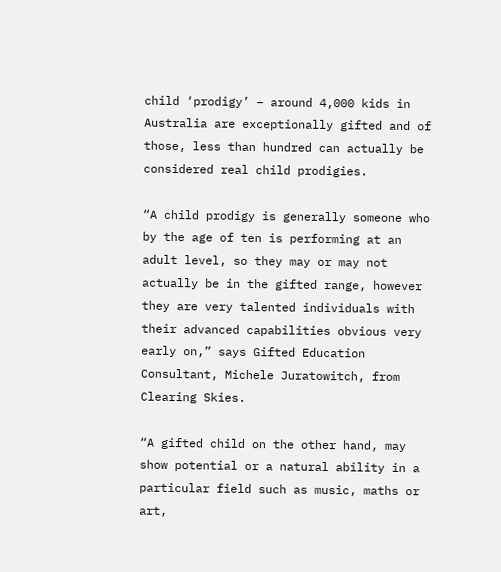child ‘prodigy’ – around 4,000 kids in Australia are exceptionally gifted and of those, less than hundred can actually be considered real child prodigies.

“A child prodigy is generally someone who by the age of ten is performing at an adult level, so they may or may not actually be in the gifted range, however they are very talented individuals with their advanced capabilities obvious very early on,” says Gifted Education Consultant, Michele Juratowitch, from Clearing Skies.

“A gifted child on the other hand, may show potential or a natural ability in a particular field such as music, maths or art,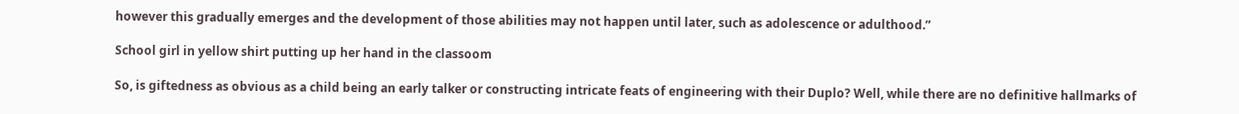however this gradually emerges and the development of those abilities may not happen until later, such as adolescence or adulthood.”

School girl in yellow shirt putting up her hand in the classoom

So, is giftedness as obvious as a child being an early talker or constructing intricate feats of engineering with their Duplo? Well, while there are no definitive hallmarks of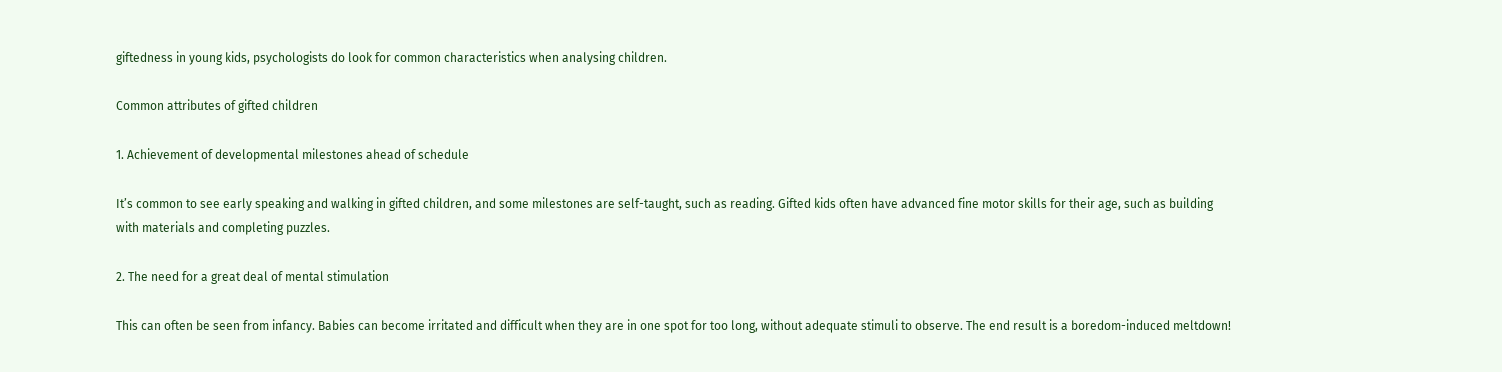giftedness in young kids, psychologists do look for common characteristics when analysing children.

Common attributes of gifted children

1. Achievement of developmental milestones ahead of schedule

It’s common to see early speaking and walking in gifted children, and some milestones are self-taught, such as reading. Gifted kids often have advanced fine motor skills for their age, such as building with materials and completing puzzles.

2. The need for a great deal of mental stimulation

This can often be seen from infancy. Babies can become irritated and difficult when they are in one spot for too long, without adequate stimuli to observe. The end result is a boredom-induced meltdown!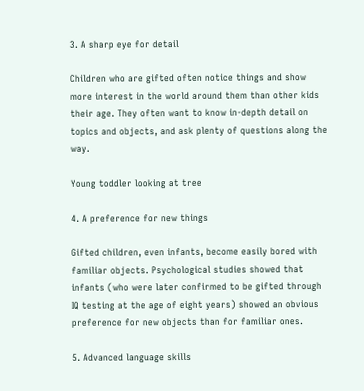3. A sharp eye for detail

Children who are gifted often notice things and show more interest in the world around them than other kids their age. They often want to know in-depth detail on topics and objects, and ask plenty of questions along the way.

Young toddler looking at tree

4. A preference for new things

Gifted children, even infants, become easily bored with familiar objects. Psychological studies showed that infants (who were later confirmed to be gifted through IQ testing at the age of eight years) showed an obvious preference for new objects than for familiar ones.

5. Advanced language skills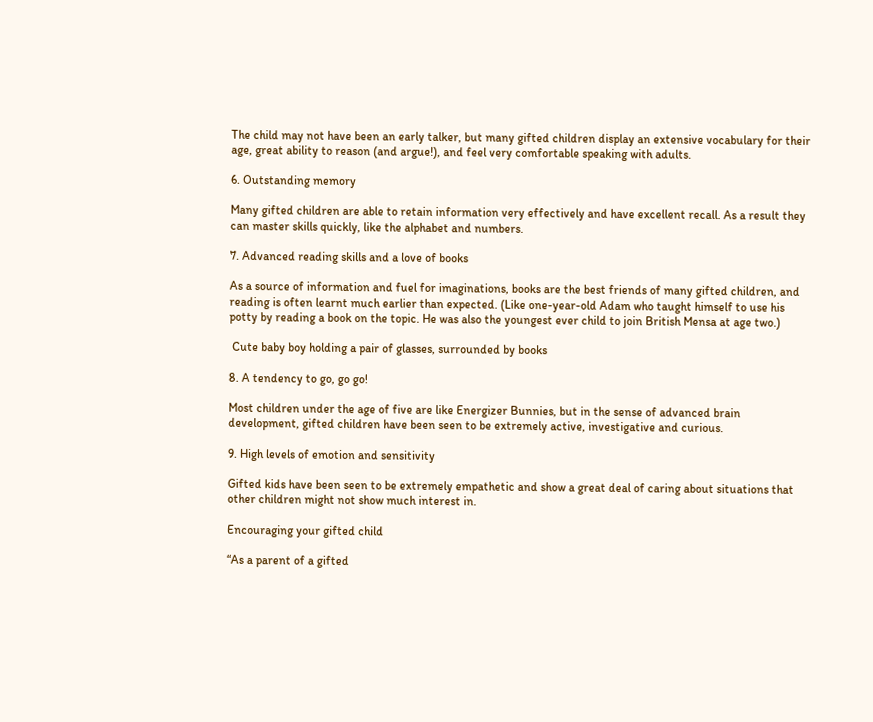The child may not have been an early talker, but many gifted children display an extensive vocabulary for their age, great ability to reason (and argue!), and feel very comfortable speaking with adults.

6. Outstanding memory

Many gifted children are able to retain information very effectively and have excellent recall. As a result they can master skills quickly, like the alphabet and numbers.

7. Advanced reading skills and a love of books

As a source of information and fuel for imaginations, books are the best friends of many gifted children, and reading is often learnt much earlier than expected. (Like one-year-old Adam who taught himself to use his potty by reading a book on the topic. He was also the youngest ever child to join British Mensa at age two.)

 Cute baby boy holding a pair of glasses, surrounded by books

8. A tendency to go, go go!

Most children under the age of five are like Energizer Bunnies, but in the sense of advanced brain development, gifted children have been seen to be extremely active, investigative and curious.

9. High levels of emotion and sensitivity

Gifted kids have been seen to be extremely empathetic and show a great deal of caring about situations that other children might not show much interest in.

Encouraging your gifted child

“As a parent of a gifted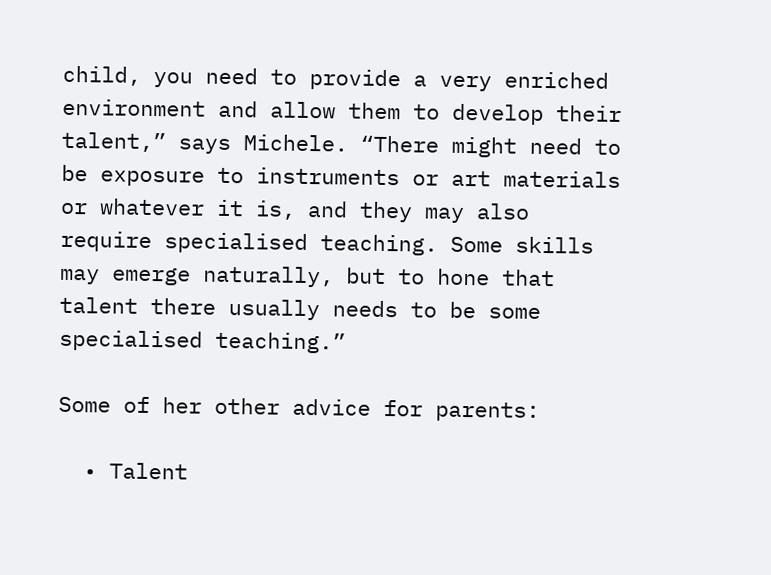child, you need to provide a very enriched environment and allow them to develop their talent,” says Michele. “There might need to be exposure to instruments or art materials or whatever it is, and they may also require specialised teaching. Some skills may emerge naturally, but to hone that talent there usually needs to be some specialised teaching.”

Some of her other advice for parents:

  • Talent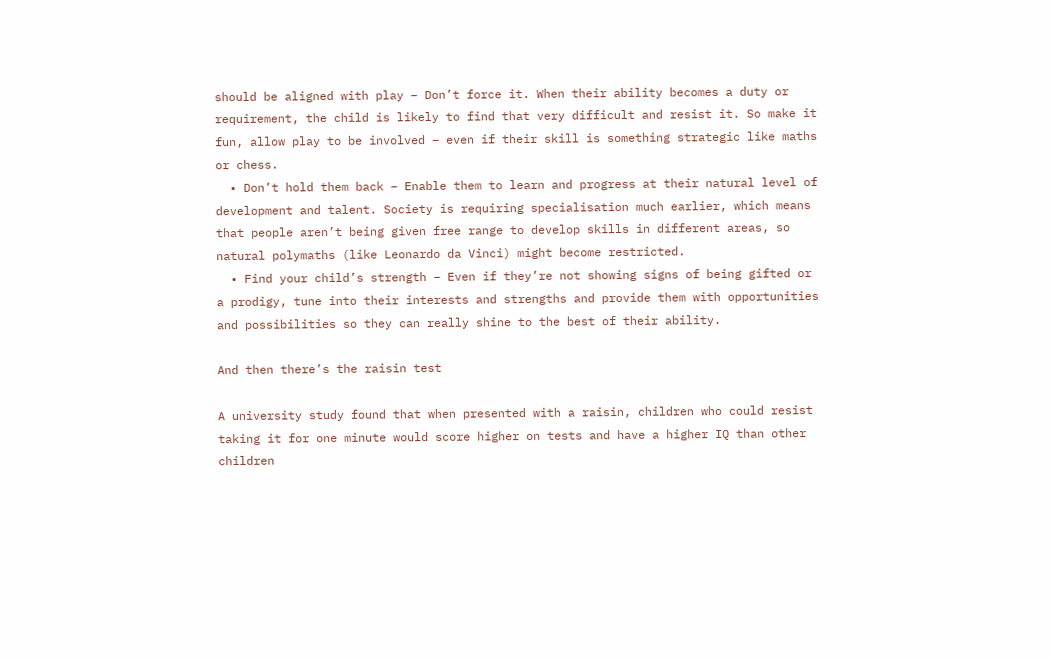should be aligned with play – Don’t force it. When their ability becomes a duty or requirement, the child is likely to find that very difficult and resist it. So make it fun, allow play to be involved – even if their skill is something strategic like maths or chess.
  • Don’t hold them back – Enable them to learn and progress at their natural level of development and talent. Society is requiring specialisation much earlier, which means that people aren’t being given free range to develop skills in different areas, so natural polymaths (like Leonardo da Vinci) might become restricted.
  • Find your child’s strength – Even if they’re not showing signs of being gifted or a prodigy, tune into their interests and strengths and provide them with opportunities and possibilities so they can really shine to the best of their ability.

And then there’s the raisin test

A university study found that when presented with a raisin, children who could resist taking it for one minute would score higher on tests and have a higher IQ than other children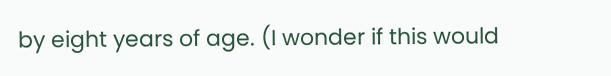by eight years of age. (I wonder if this would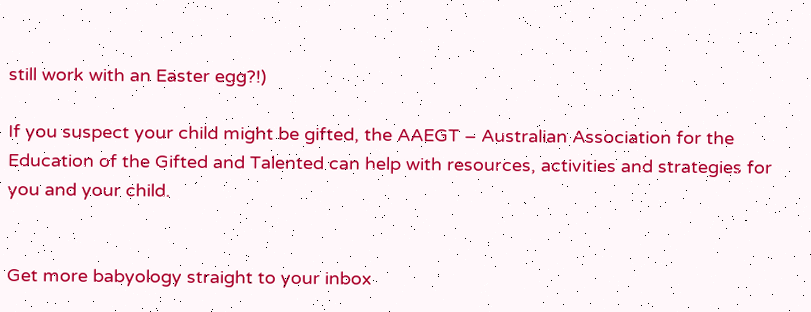still work with an Easter egg?!)

If you suspect your child might be gifted, the AAEGT – Australian Association for the Education of the Gifted and Talented can help with resources, activities and strategies for you and your child.


Get more babyology straight to your inbox